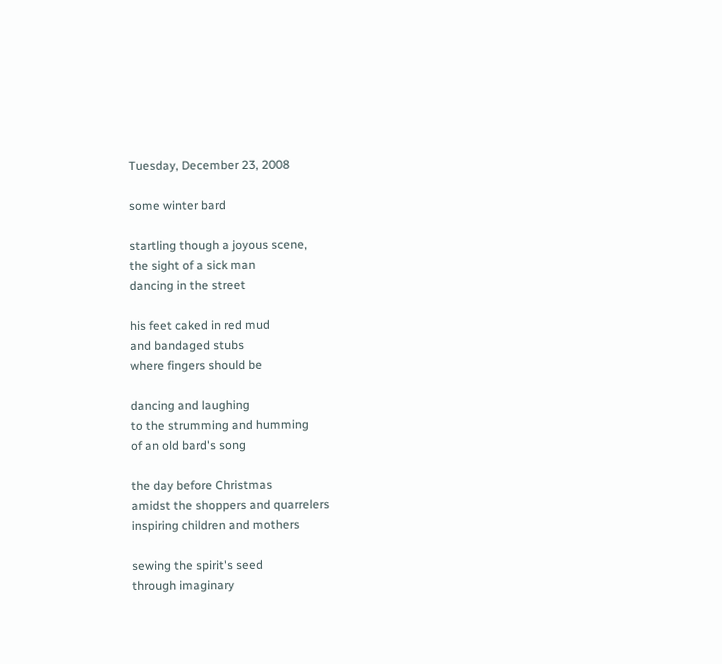Tuesday, December 23, 2008

some winter bard

startling though a joyous scene,
the sight of a sick man
dancing in the street

his feet caked in red mud
and bandaged stubs
where fingers should be

dancing and laughing
to the strumming and humming
of an old bard's song

the day before Christmas
amidst the shoppers and quarrelers
inspiring children and mothers

sewing the spirit's seed
through imaginary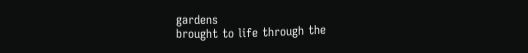gardens
brought to life through the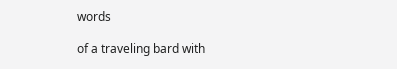words

of a traveling bard with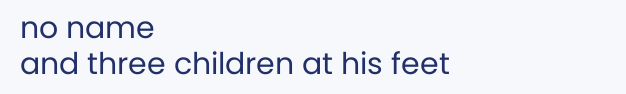no name
and three children at his feet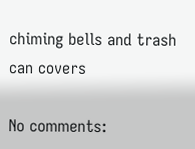chiming bells and trash can covers

No comments: